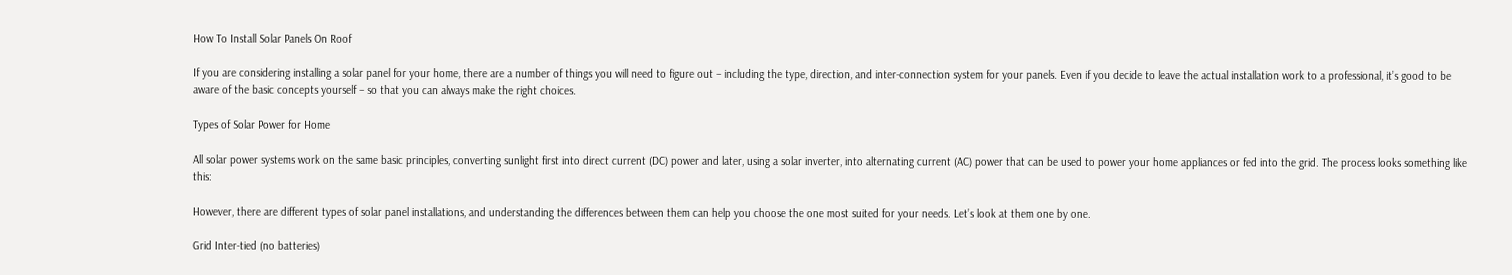How To Install Solar Panels On Roof

If you are considering installing a solar panel for your home, there are a number of things you will need to figure out – including the type, direction, and inter-connection system for your panels. Even if you decide to leave the actual installation work to a professional, it’s good to be aware of the basic concepts yourself – so that you can always make the right choices.

Types of Solar Power for Home

All solar power systems work on the same basic principles, converting sunlight first into direct current (DC) power and later, using a solar inverter, into alternating current (AC) power that can be used to power your home appliances or fed into the grid. The process looks something like this:

However, there are different types of solar panel installations, and understanding the differences between them can help you choose the one most suited for your needs. Let’s look at them one by one.

Grid Inter-tied (no batteries)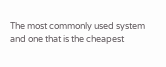The most commonly used system and one that is the cheapest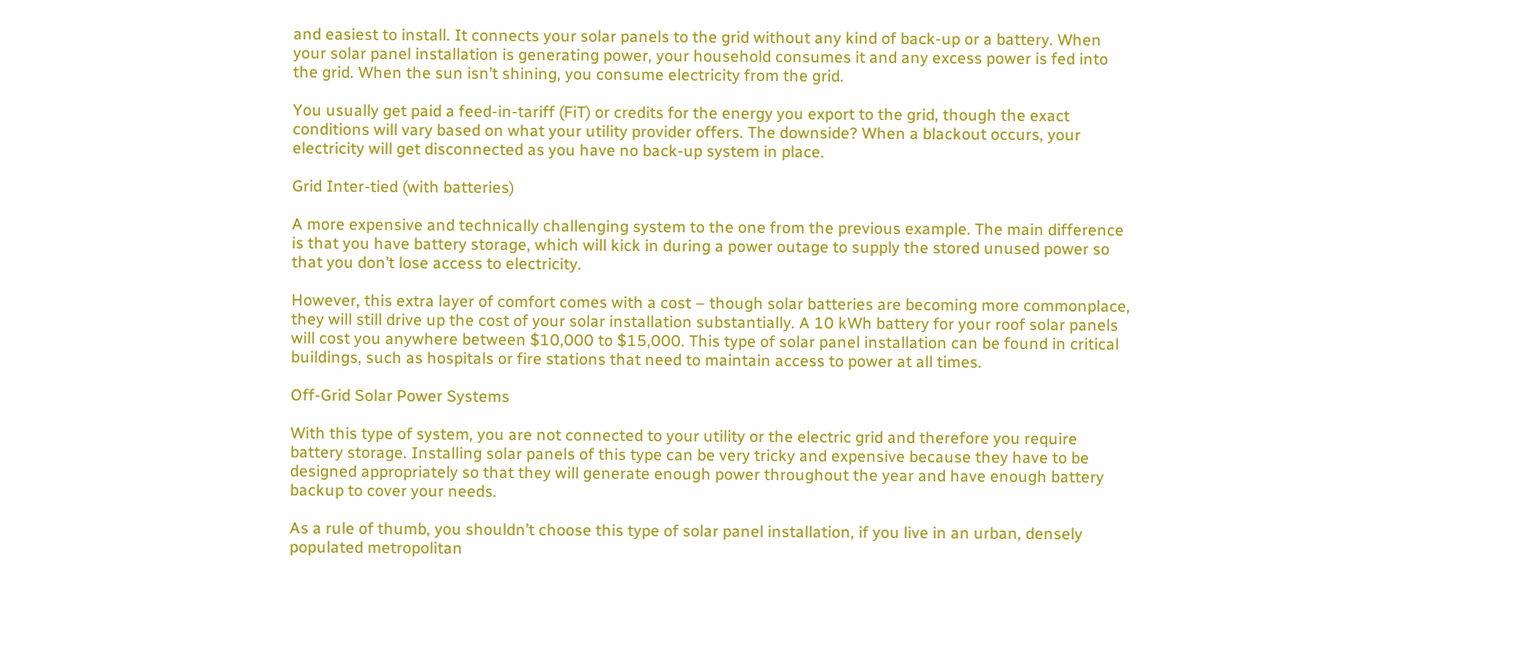and easiest to install. It connects your solar panels to the grid without any kind of back-up or a battery. When your solar panel installation is generating power, your household consumes it and any excess power is fed into the grid. When the sun isn’t shining, you consume electricity from the grid.

You usually get paid a feed-in-tariff (FiT) or credits for the energy you export to the grid, though the exact conditions will vary based on what your utility provider offers. The downside? When a blackout occurs, your electricity will get disconnected as you have no back-up system in place.

Grid Inter-tied (with batteries)

A more expensive and technically challenging system to the one from the previous example. The main difference is that you have battery storage, which will kick in during a power outage to supply the stored unused power so that you don’t lose access to electricity.

However, this extra layer of comfort comes with a cost – though solar batteries are becoming more commonplace, they will still drive up the cost of your solar installation substantially. A 10 kWh battery for your roof solar panels will cost you anywhere between $10,000 to $15,000. This type of solar panel installation can be found in critical buildings, such as hospitals or fire stations that need to maintain access to power at all times.

Off-Grid Solar Power Systems

With this type of system, you are not connected to your utility or the electric grid and therefore you require battery storage. Installing solar panels of this type can be very tricky and expensive because they have to be designed appropriately so that they will generate enough power throughout the year and have enough battery backup to cover your needs.

As a rule of thumb, you shouldn’t choose this type of solar panel installation, if you live in an urban, densely populated metropolitan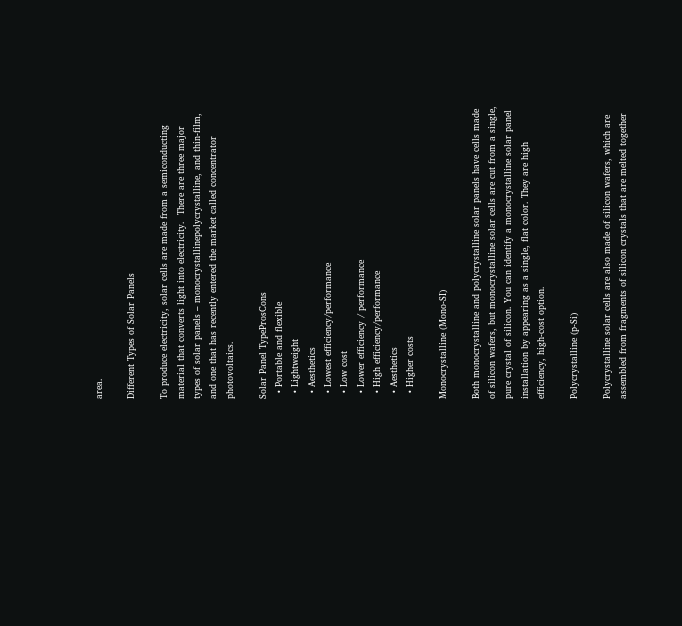area.

Different Types of Solar Panels

To produce electricity, solar cells are made from a semiconducting material that converts light into electricity.  There are three major types of solar panels – monocrystallinepolycrystalline, and thin-film, and one that has recently entered the market called concentrator photovoltaics.

Solar Panel TypeProsCons
  • Portable and flexible
  • Lightweight
  • Aesthetics
  • Lowest efficiency/performance
  • Low cost
  • Lower efficiency / performance
  • High efficiency/performance
  • Aesthetics
  • Higher costs

Monocrystalline (Mono-SI)

Both monocrystalline and polycrystalline solar panels have cells made of silicon wafers, but monocrystalline solar cells are cut from a single, pure crystal of silicon. You can identify a monocrystalline solar panel installation by appearing as a single, flat color. They are high efficiency, high-cost option.

Polycrystalline (p-Si)

Polycrystalline solar cells are also made of silicon wafers, which are assembled from fragments of silicon crystals that are melted together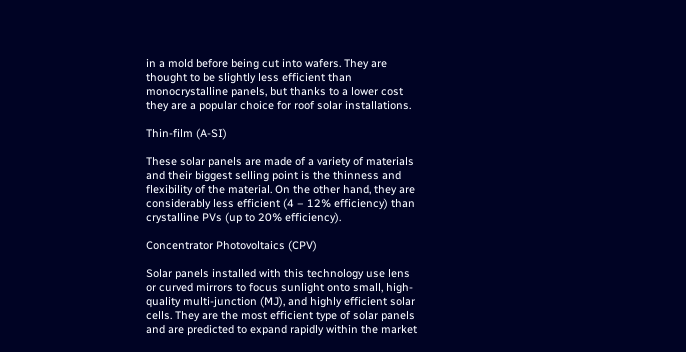in a mold before being cut into wafers. They are thought to be slightly less efficient than monocrystalline panels, but thanks to a lower cost they are a popular choice for roof solar installations.

Thin-film (A-SI)

These solar panels are made of a variety of materials and their biggest selling point is the thinness and flexibility of the material. On the other hand, they are considerably less efficient (4 – 12% efficiency) than crystalline PVs (up to 20% efficiency).

Concentrator Photovoltaics (CPV)

Solar panels installed with this technology use lens or curved mirrors to focus sunlight onto small, high-quality multi-junction (MJ), and highly efficient solar cells. They are the most efficient type of solar panels and are predicted to expand rapidly within the market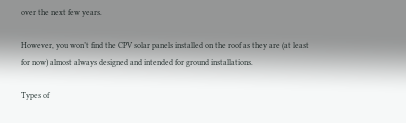over the next few years.

However, you won’t find the CPV solar panels installed on the roof as they are (at least for now) almost always designed and intended for ground installations.

Types of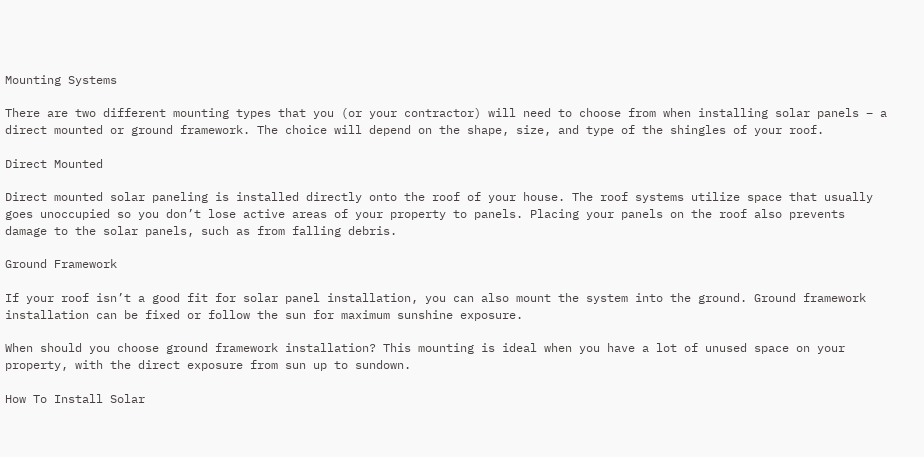Mounting Systems

There are two different mounting types that you (or your contractor) will need to choose from when installing solar panels – a direct mounted or ground framework. The choice will depend on the shape, size, and type of the shingles of your roof.

Direct Mounted

Direct mounted solar paneling is installed directly onto the roof of your house. The roof systems utilize space that usually goes unoccupied so you don’t lose active areas of your property to panels. Placing your panels on the roof also prevents damage to the solar panels, such as from falling debris.

Ground Framework

If your roof isn’t a good fit for solar panel installation, you can also mount the system into the ground. Ground framework installation can be fixed or follow the sun for maximum sunshine exposure.

When should you choose ground framework installation? This mounting is ideal when you have a lot of unused space on your property, with the direct exposure from sun up to sundown.

How To Install Solar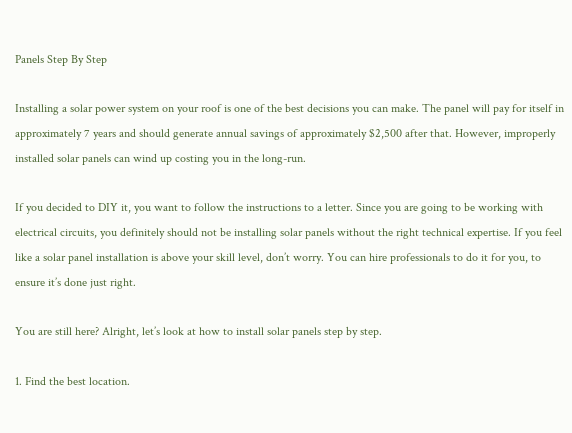Panels Step By Step

Installing a solar power system on your roof is one of the best decisions you can make. The panel will pay for itself in approximately 7 years and should generate annual savings of approximately $2,500 after that. However, improperly installed solar panels can wind up costing you in the long-run.

If you decided to DIY it, you want to follow the instructions to a letter. Since you are going to be working with electrical circuits, you definitely should not be installing solar panels without the right technical expertise. If you feel like a solar panel installation is above your skill level, don’t worry. You can hire professionals to do it for you, to ensure it’s done just right.

You are still here? Alright, let’s look at how to install solar panels step by step.

1. Find the best location.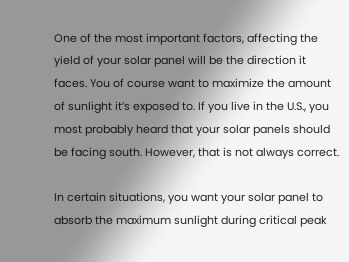One of the most important factors, affecting the yield of your solar panel will be the direction it faces. You of course want to maximize the amount of sunlight it’s exposed to. If you live in the U.S., you most probably heard that your solar panels should be facing south. However, that is not always correct.

In certain situations, you want your solar panel to absorb the maximum sunlight during critical peak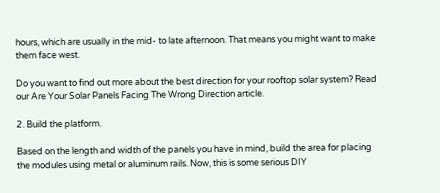hours, which are usually in the mid- to late afternoon. That means you might want to make them face west.

Do you want to find out more about the best direction for your rooftop solar system? Read our Are Your Solar Panels Facing The Wrong Direction article.

2. Build the platform.

Based on the length and width of the panels you have in mind, build the area for placing the modules using metal or aluminum rails. Now, this is some serious DIY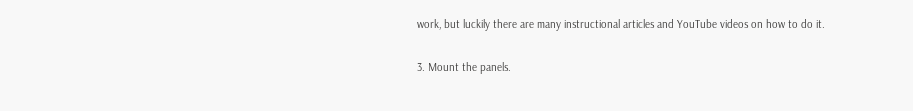work, but luckily there are many instructional articles and YouTube videos on how to do it.

3. Mount the panels.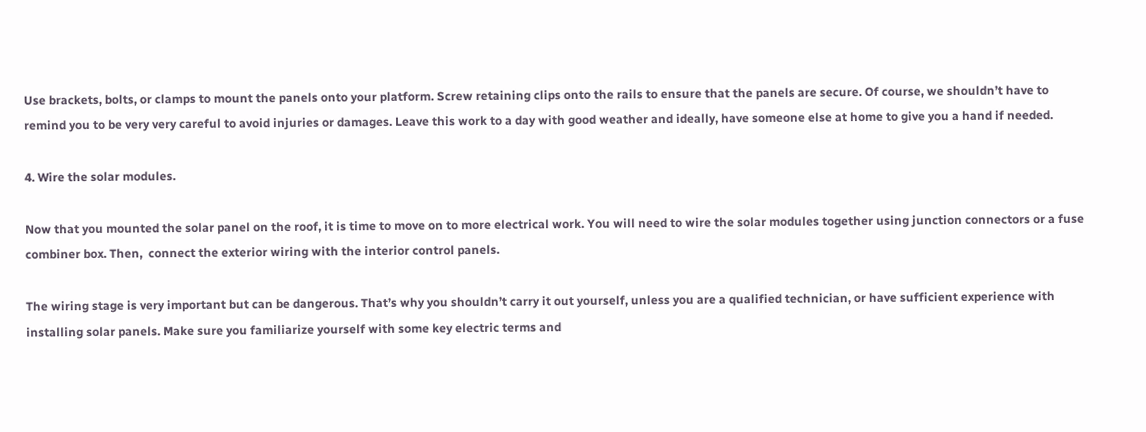Use brackets, bolts, or clamps to mount the panels onto your platform. Screw retaining clips onto the rails to ensure that the panels are secure. Of course, we shouldn’t have to remind you to be very very careful to avoid injuries or damages. Leave this work to a day with good weather and ideally, have someone else at home to give you a hand if needed.

4. Wire the solar modules.

Now that you mounted the solar panel on the roof, it is time to move on to more electrical work. You will need to wire the solar modules together using junction connectors or a fuse combiner box. Then,  connect the exterior wiring with the interior control panels.

The wiring stage is very important but can be dangerous. That’s why you shouldn’t carry it out yourself, unless you are a qualified technician, or have sufficient experience with installing solar panels. Make sure you familiarize yourself with some key electric terms and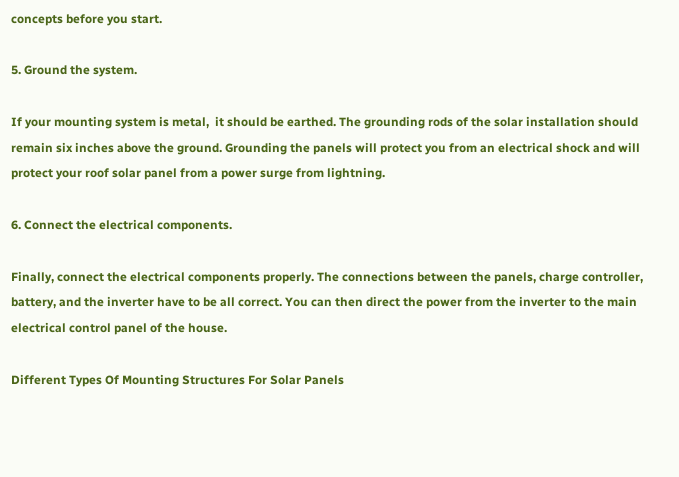concepts before you start.

5. Ground the system.

If your mounting system is metal,  it should be earthed. The grounding rods of the solar installation should remain six inches above the ground. Grounding the panels will protect you from an electrical shock and will protect your roof solar panel from a power surge from lightning.

6. Connect the electrical components.

Finally, connect the electrical components properly. The connections between the panels, charge controller, battery, and the inverter have to be all correct. You can then direct the power from the inverter to the main electrical control panel of the house.

Different Types Of Mounting Structures For Solar Panels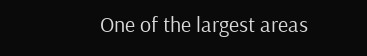One of the largest areas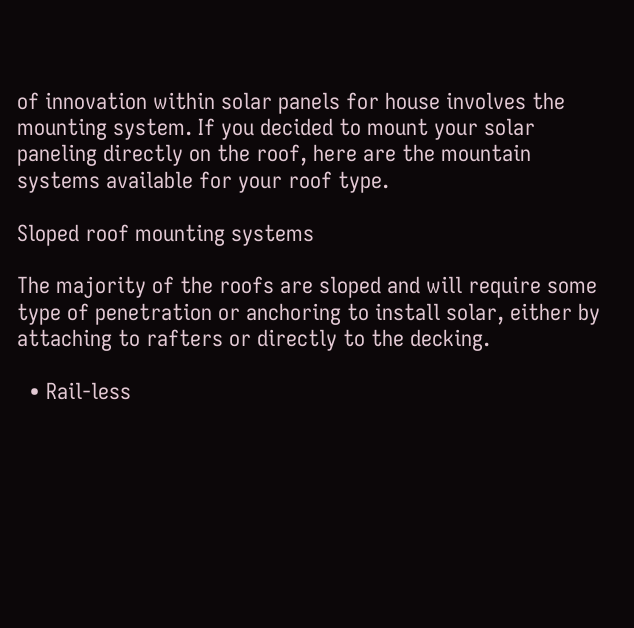of innovation within solar panels for house involves the mounting system. If you decided to mount your solar paneling directly on the roof, here are the mountain systems available for your roof type.

Sloped roof mounting systems

The majority of the roofs are sloped and will require some type of penetration or anchoring to install solar, either by attaching to rafters or directly to the decking.

  • Rail-less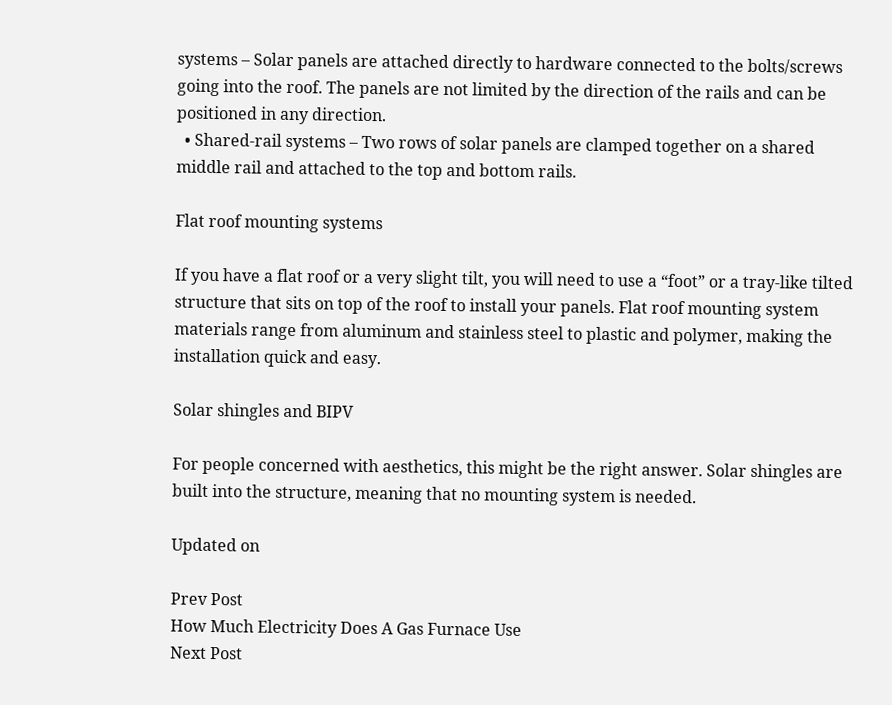systems – Solar panels are attached directly to hardware connected to the bolts/screws going into the roof. The panels are not limited by the direction of the rails and can be positioned in any direction.
  • Shared-rail systems – Two rows of solar panels are clamped together on a shared middle rail and attached to the top and bottom rails.

Flat roof mounting systems

If you have a flat roof or a very slight tilt, you will need to use a “foot” or a tray-like tilted structure that sits on top of the roof to install your panels. Flat roof mounting system materials range from aluminum and stainless steel to plastic and polymer, making the installation quick and easy.

Solar shingles and BIPV

For people concerned with aesthetics, this might be the right answer. Solar shingles are built into the structure, meaning that no mounting system is needed.

Updated on

Prev Post
How Much Electricity Does A Gas Furnace Use
Next Post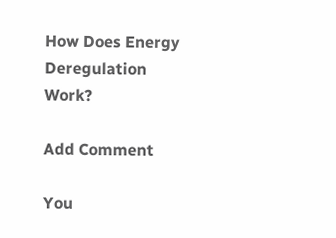How Does Energy Deregulation Work?

Add Comment

You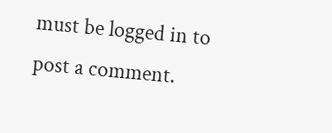must be logged in to post a comment.